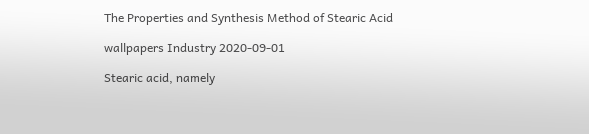The Properties and Synthesis Method of Stearic Acid

wallpapers Industry 2020-09-01

Stearic acid, namely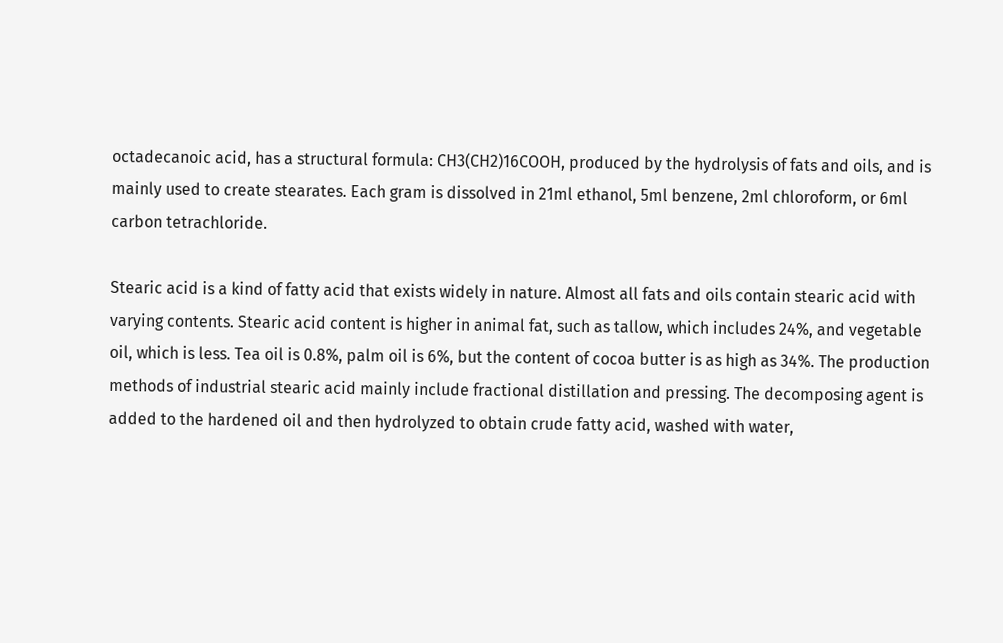octadecanoic acid, has a structural formula: CH3(CH2)16COOH, produced by the hydrolysis of fats and oils, and is mainly used to create stearates. Each gram is dissolved in 21ml ethanol, 5ml benzene, 2ml chloroform, or 6ml carbon tetrachloride.

Stearic acid is a kind of fatty acid that exists widely in nature. Almost all fats and oils contain stearic acid with varying contents. Stearic acid content is higher in animal fat, such as tallow, which includes 24%, and vegetable oil, which is less. Tea oil is 0.8%, palm oil is 6%, but the content of cocoa butter is as high as 34%. The production methods of industrial stearic acid mainly include fractional distillation and pressing. The decomposing agent is added to the hardened oil and then hydrolyzed to obtain crude fatty acid, washed with water,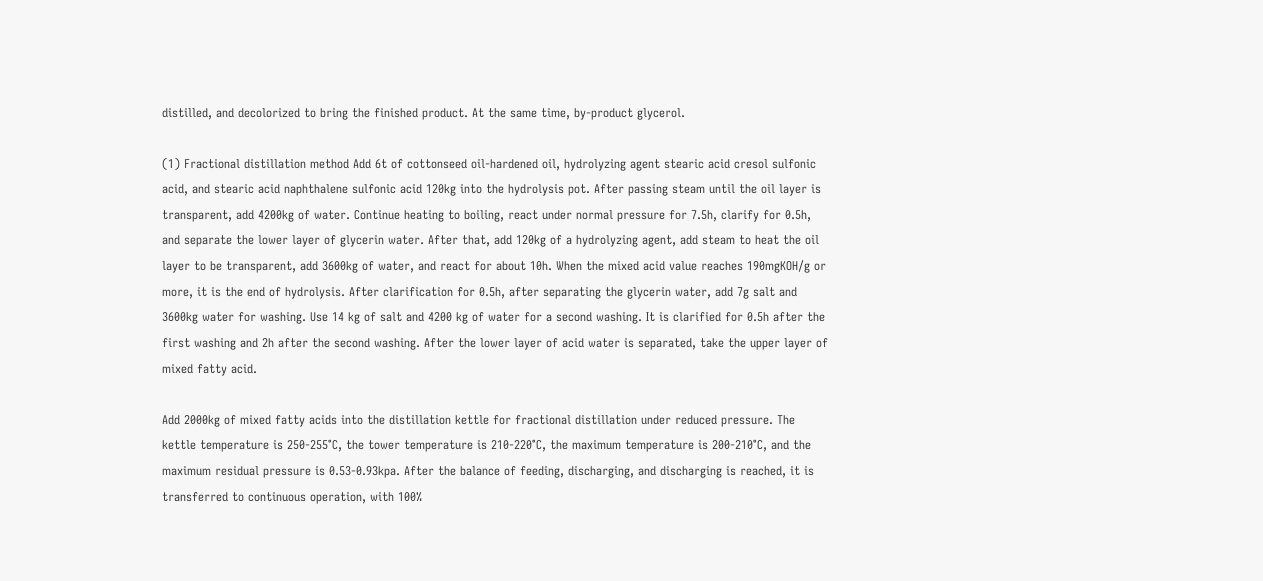distilled, and decolorized to bring the finished product. At the same time, by-product glycerol.

(1) Fractional distillation method Add 6t of cottonseed oil-hardened oil, hydrolyzing agent stearic acid cresol sulfonic acid, and stearic acid naphthalene sulfonic acid 120kg into the hydrolysis pot. After passing steam until the oil layer is transparent, add 4200kg of water. Continue heating to boiling, react under normal pressure for 7.5h, clarify for 0.5h, and separate the lower layer of glycerin water. After that, add 120kg of a hydrolyzing agent, add steam to heat the oil layer to be transparent, add 3600kg of water, and react for about 10h. When the mixed acid value reaches 190mgKOH/g or more, it is the end of hydrolysis. After clarification for 0.5h, after separating the glycerin water, add 7g salt and 3600kg water for washing. Use 14 kg of salt and 4200 kg of water for a second washing. It is clarified for 0.5h after the first washing and 2h after the second washing. After the lower layer of acid water is separated, take the upper layer of mixed fatty acid.

Add 2000kg of mixed fatty acids into the distillation kettle for fractional distillation under reduced pressure. The kettle temperature is 250-255°C, the tower temperature is 210-220°C, the maximum temperature is 200-210°C, and the maximum residual pressure is 0.53-0.93kpa. After the balance of feeding, discharging, and discharging is reached, it is transferred to continuous operation, with 100%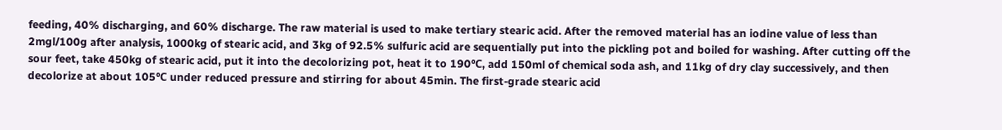feeding, 40% discharging, and 60% discharge. The raw material is used to make tertiary stearic acid. After the removed material has an iodine value of less than 2mgl/100g after analysis, 1000kg of stearic acid, and 3kg of 92.5% sulfuric acid are sequentially put into the pickling pot and boiled for washing. After cutting off the sour feet, take 450kg of stearic acid, put it into the decolorizing pot, heat it to 190℃, add 150ml of chemical soda ash, and 11kg of dry clay successively, and then decolorize at about 105℃ under reduced pressure and stirring for about 45min. The first-grade stearic acid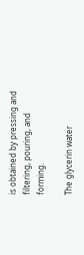is obtained by pressing and filtering, pouring, and forming.

The glycerin water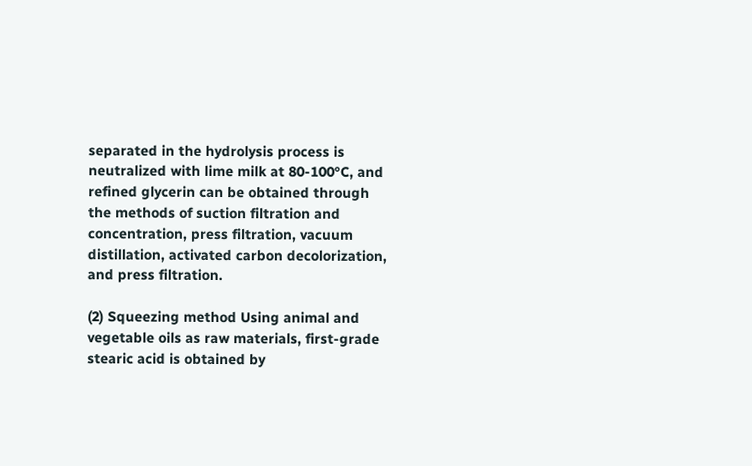separated in the hydrolysis process is neutralized with lime milk at 80-100°C, and refined glycerin can be obtained through the methods of suction filtration and concentration, press filtration, vacuum distillation, activated carbon decolorization, and press filtration.

(2) Squeezing method Using animal and vegetable oils as raw materials, first-grade stearic acid is obtained by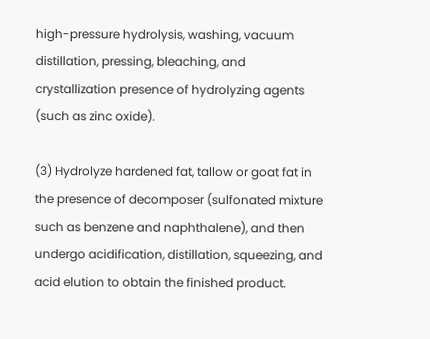high-pressure hydrolysis, washing, vacuum distillation, pressing, bleaching, and crystallization presence of hydrolyzing agents (such as zinc oxide).

(3) Hydrolyze hardened fat, tallow or goat fat in the presence of decomposer (sulfonated mixture such as benzene and naphthalene), and then undergo acidification, distillation, squeezing, and acid elution to obtain the finished product.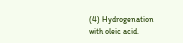(4) Hydrogenation with oleic acid.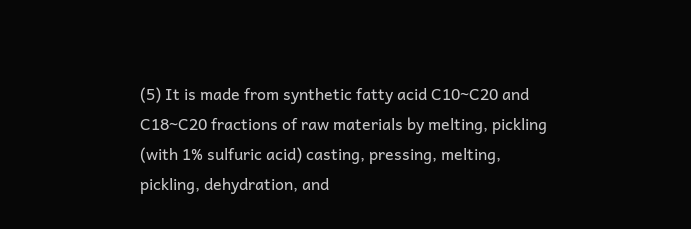(5) It is made from synthetic fatty acid C10~C20 and C18~C20 fractions of raw materials by melting, pickling (with 1% sulfuric acid) casting, pressing, melting, pickling, dehydration, and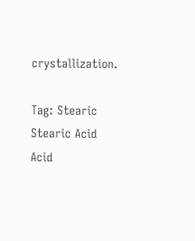crystallization.

Tag: Stearic   Stearic Acid   Acid